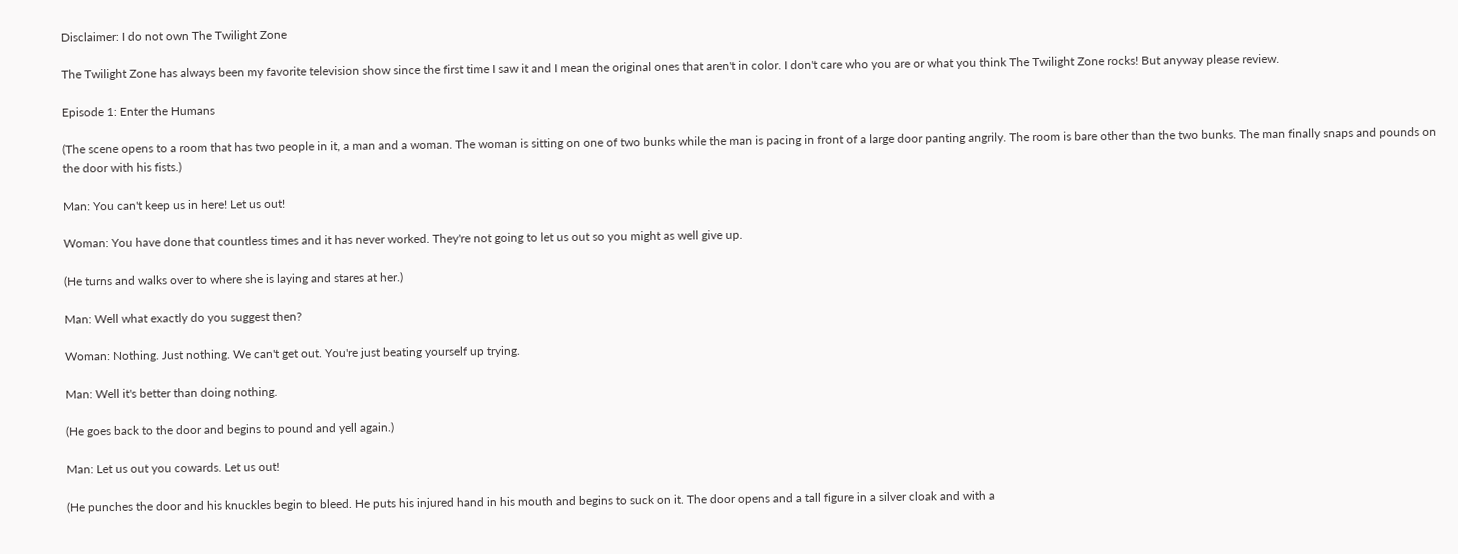Disclaimer: I do not own The Twilight Zone

The Twilight Zone has always been my favorite television show since the first time I saw it and I mean the original ones that aren't in color. I don't care who you are or what you think The Twilight Zone rocks! But anyway please review.

Episode 1: Enter the Humans

(The scene opens to a room that has two people in it, a man and a woman. The woman is sitting on one of two bunks while the man is pacing in front of a large door panting angrily. The room is bare other than the two bunks. The man finally snaps and pounds on the door with his fists.)

Man: You can't keep us in here! Let us out!

Woman: You have done that countless times and it has never worked. They're not going to let us out so you might as well give up.

(He turns and walks over to where she is laying and stares at her.)

Man: Well what exactly do you suggest then?

Woman: Nothing. Just nothing. We can't get out. You're just beating yourself up trying.

Man: Well it's better than doing nothing.

(He goes back to the door and begins to pound and yell again.)

Man: Let us out you cowards. Let us out!

(He punches the door and his knuckles begin to bleed. He puts his injured hand in his mouth and begins to suck on it. The door opens and a tall figure in a silver cloak and with a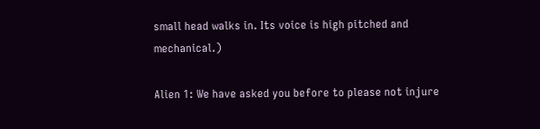small head walks in. Its voice is high pitched and mechanical.)

Alien 1: We have asked you before to please not injure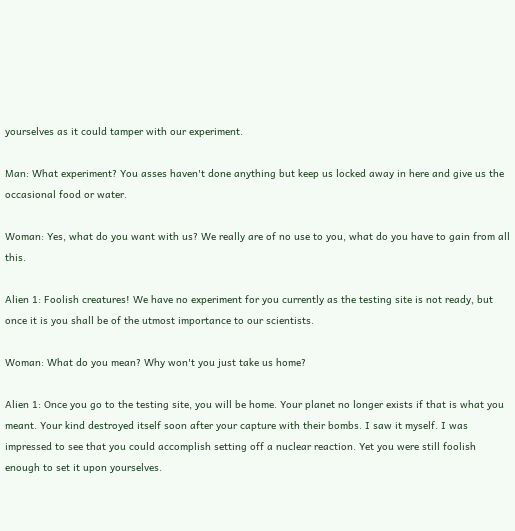yourselves as it could tamper with our experiment.

Man: What experiment? You asses haven't done anything but keep us locked away in here and give us the occasional food or water.

Woman: Yes, what do you want with us? We really are of no use to you, what do you have to gain from all this.

Alien 1: Foolish creatures! We have no experiment for you currently as the testing site is not ready, but once it is you shall be of the utmost importance to our scientists.

Woman: What do you mean? Why won't you just take us home?

Alien 1: Once you go to the testing site, you will be home. Your planet no longer exists if that is what you meant. Your kind destroyed itself soon after your capture with their bombs. I saw it myself. I was impressed to see that you could accomplish setting off a nuclear reaction. Yet you were still foolish enough to set it upon yourselves.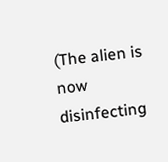(The alien is now disinfecting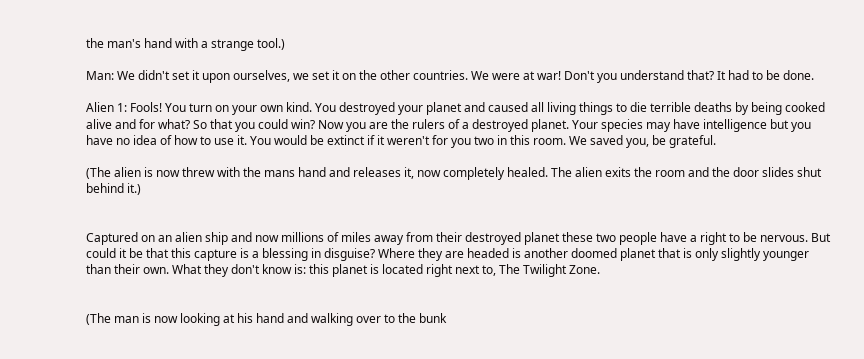the man's hand with a strange tool.)

Man: We didn't set it upon ourselves, we set it on the other countries. We were at war! Don't you understand that? It had to be done.

Alien 1: Fools! You turn on your own kind. You destroyed your planet and caused all living things to die terrible deaths by being cooked alive and for what? So that you could win? Now you are the rulers of a destroyed planet. Your species may have intelligence but you have no idea of how to use it. You would be extinct if it weren't for you two in this room. We saved you, be grateful.

(The alien is now threw with the mans hand and releases it, now completely healed. The alien exits the room and the door slides shut behind it.)


Captured on an alien ship and now millions of miles away from their destroyed planet these two people have a right to be nervous. But could it be that this capture is a blessing in disguise? Where they are headed is another doomed planet that is only slightly younger than their own. What they don't know is: this planet is located right next to, The Twilight Zone.


(The man is now looking at his hand and walking over to the bunk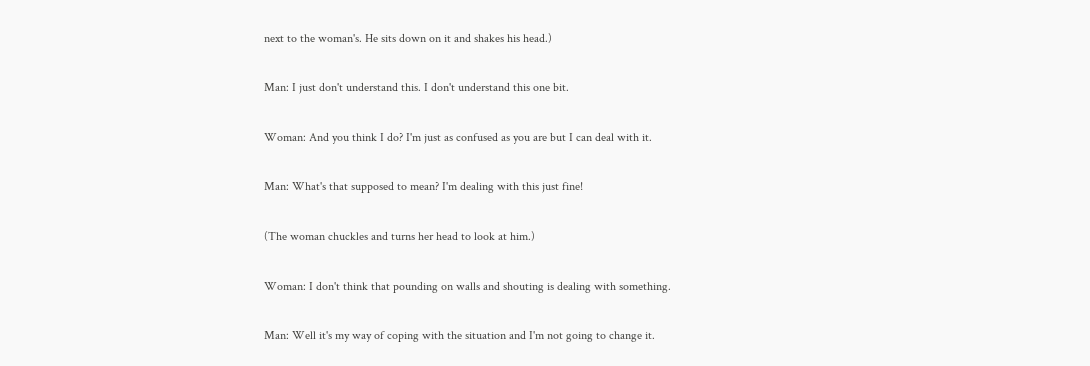next to the woman's. He sits down on it and shakes his head.)

Man: I just don't understand this. I don't understand this one bit.

Woman: And you think I do? I'm just as confused as you are but I can deal with it.

Man: What's that supposed to mean? I'm dealing with this just fine!

(The woman chuckles and turns her head to look at him.)

Woman: I don't think that pounding on walls and shouting is dealing with something.

Man: Well it's my way of coping with the situation and I'm not going to change it.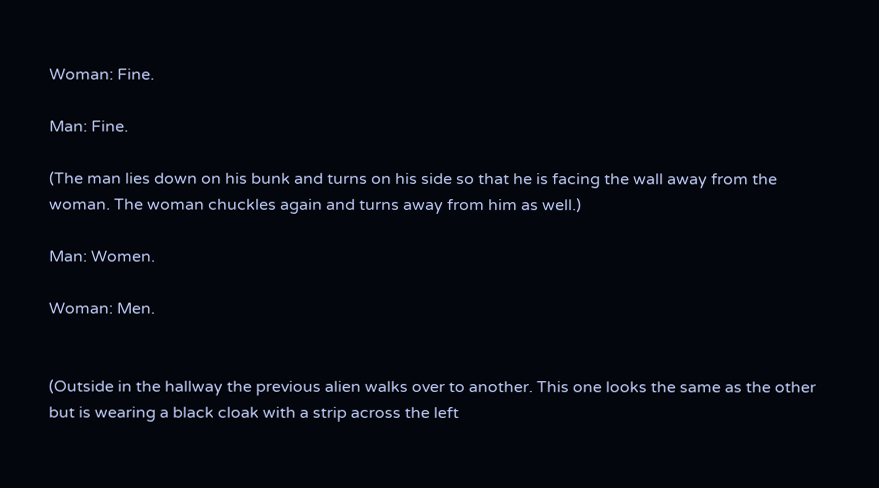Woman: Fine.

Man: Fine.

(The man lies down on his bunk and turns on his side so that he is facing the wall away from the woman. The woman chuckles again and turns away from him as well.)

Man: Women.

Woman: Men.


(Outside in the hallway the previous alien walks over to another. This one looks the same as the other but is wearing a black cloak with a strip across the left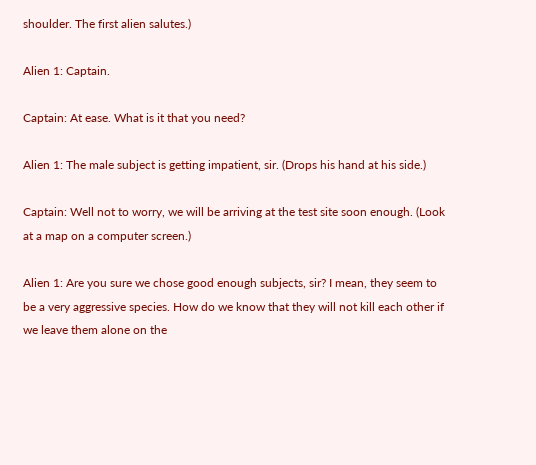shoulder. The first alien salutes.)

Alien 1: Captain.

Captain: At ease. What is it that you need?

Alien 1: The male subject is getting impatient, sir. (Drops his hand at his side.)

Captain: Well not to worry, we will be arriving at the test site soon enough. (Look at a map on a computer screen.)

Alien 1: Are you sure we chose good enough subjects, sir? I mean, they seem to be a very aggressive species. How do we know that they will not kill each other if we leave them alone on the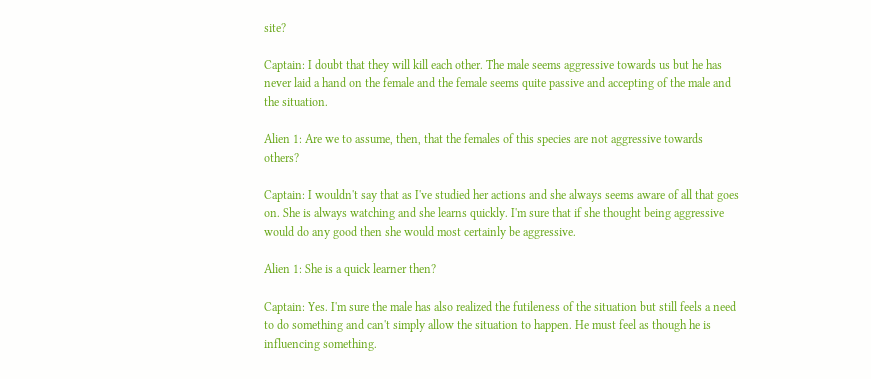site?

Captain: I doubt that they will kill each other. The male seems aggressive towards us but he has never laid a hand on the female and the female seems quite passive and accepting of the male and the situation.

Alien 1: Are we to assume, then, that the females of this species are not aggressive towards others?

Captain: I wouldn't say that as I've studied her actions and she always seems aware of all that goes on. She is always watching and she learns quickly. I'm sure that if she thought being aggressive would do any good then she would most certainly be aggressive.

Alien 1: She is a quick learner then?

Captain: Yes. I'm sure the male has also realized the futileness of the situation but still feels a need to do something and can't simply allow the situation to happen. He must feel as though he is influencing something.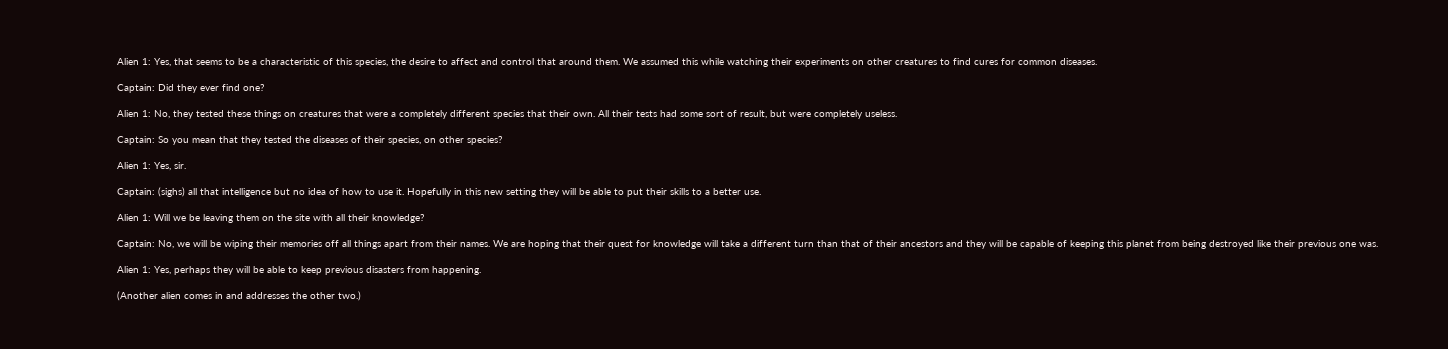Alien 1: Yes, that seems to be a characteristic of this species, the desire to affect and control that around them. We assumed this while watching their experiments on other creatures to find cures for common diseases.

Captain: Did they ever find one?

Alien 1: No, they tested these things on creatures that were a completely different species that their own. All their tests had some sort of result, but were completely useless.

Captain: So you mean that they tested the diseases of their species, on other species?

Alien 1: Yes, sir.

Captain: (sighs) all that intelligence but no idea of how to use it. Hopefully in this new setting they will be able to put their skills to a better use.

Alien 1: Will we be leaving them on the site with all their knowledge?

Captain: No, we will be wiping their memories off all things apart from their names. We are hoping that their quest for knowledge will take a different turn than that of their ancestors and they will be capable of keeping this planet from being destroyed like their previous one was.

Alien 1: Yes, perhaps they will be able to keep previous disasters from happening.

(Another alien comes in and addresses the other two.)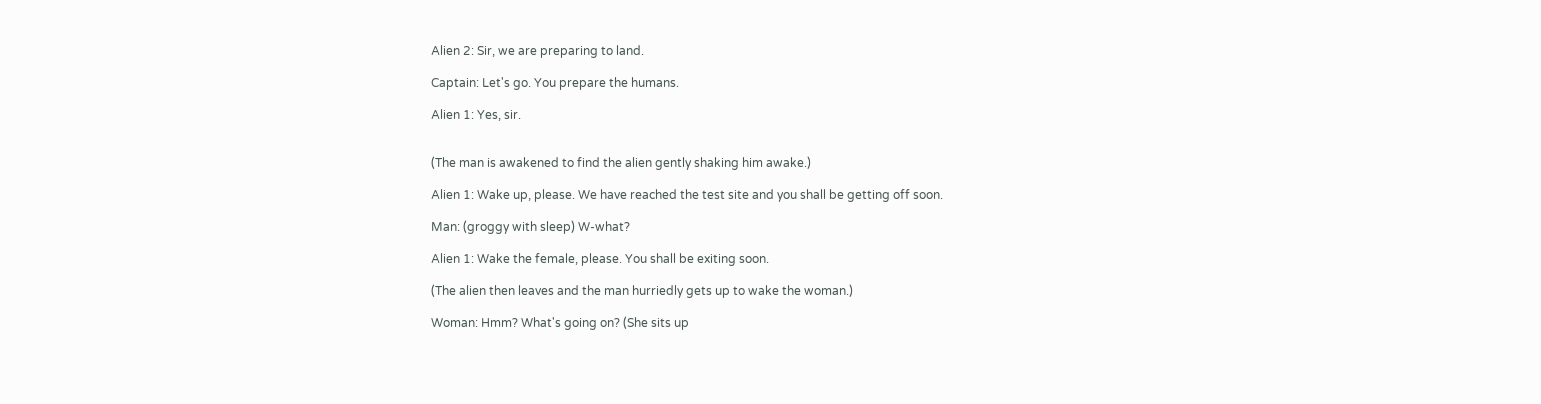Alien 2: Sir, we are preparing to land.

Captain: Let's go. You prepare the humans.

Alien 1: Yes, sir.


(The man is awakened to find the alien gently shaking him awake.)

Alien 1: Wake up, please. We have reached the test site and you shall be getting off soon.

Man: (groggy with sleep) W-what?

Alien 1: Wake the female, please. You shall be exiting soon.

(The alien then leaves and the man hurriedly gets up to wake the woman.)

Woman: Hmm? What's going on? (She sits up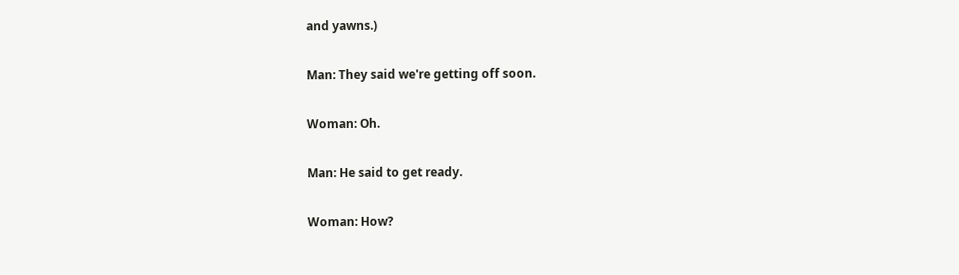and yawns.)

Man: They said we're getting off soon.

Woman: Oh.

Man: He said to get ready.

Woman: How?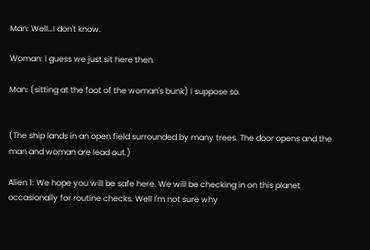Man: Well…I don't know.

Woman: I guess we just sit here then.

Man: (sitting at the foot of the woman's bunk) I suppose so.


(The ship lands in an open field surrounded by many trees. The door opens and the man and woman are lead out.)

Alien 1: We hope you will be safe here. We will be checking in on this planet occasionally for routine checks. Well I'm not sure why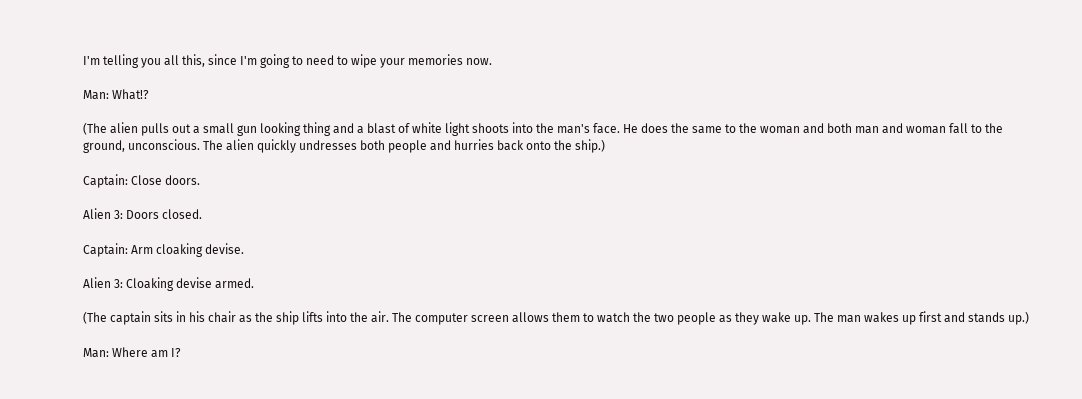I'm telling you all this, since I'm going to need to wipe your memories now.

Man: What!?

(The alien pulls out a small gun looking thing and a blast of white light shoots into the man's face. He does the same to the woman and both man and woman fall to the ground, unconscious. The alien quickly undresses both people and hurries back onto the ship.)

Captain: Close doors.

Alien 3: Doors closed.

Captain: Arm cloaking devise.

Alien 3: Cloaking devise armed.

(The captain sits in his chair as the ship lifts into the air. The computer screen allows them to watch the two people as they wake up. The man wakes up first and stands up.)

Man: Where am I?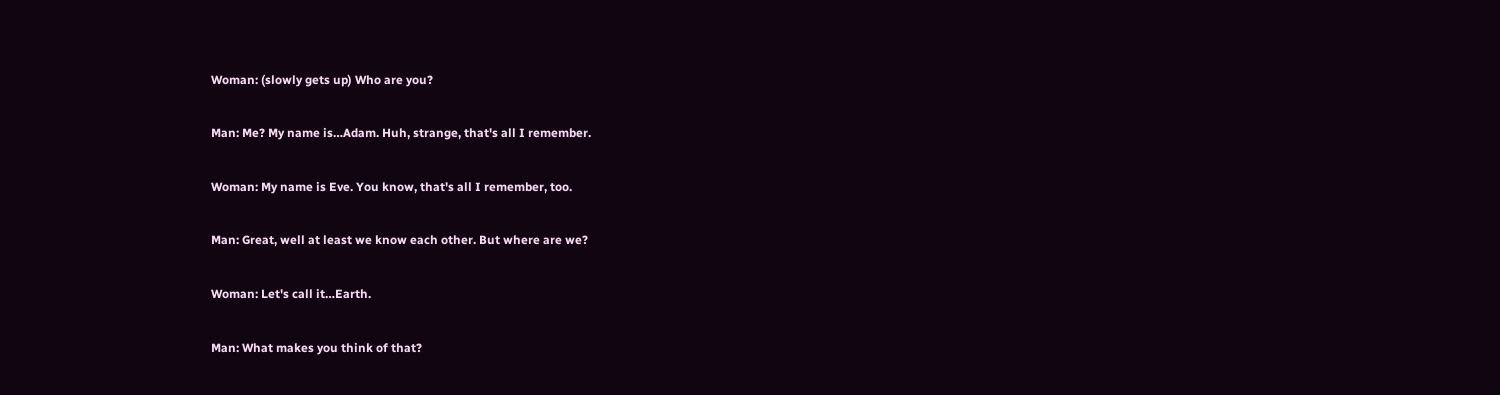Woman: (slowly gets up) Who are you?

Man: Me? My name is…Adam. Huh, strange, that's all I remember.

Woman: My name is Eve. You know, that's all I remember, too.

Man: Great, well at least we know each other. But where are we?

Woman: Let's call it…Earth.

Man: What makes you think of that?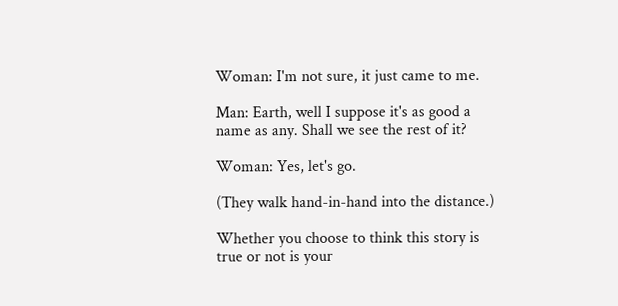Woman: I'm not sure, it just came to me.

Man: Earth, well I suppose it's as good a name as any. Shall we see the rest of it?

Woman: Yes, let's go.

(They walk hand-in-hand into the distance.)

Whether you choose to think this story is true or not is your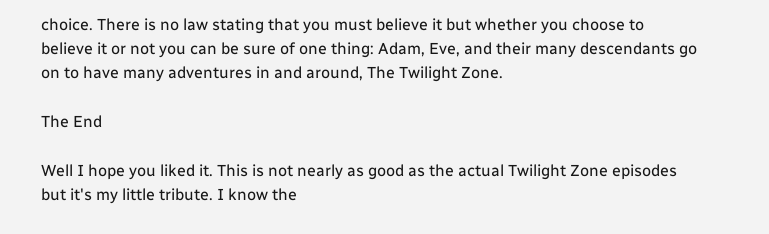choice. There is no law stating that you must believe it but whether you choose to believe it or not you can be sure of one thing: Adam, Eve, and their many descendants go on to have many adventures in and around, The Twilight Zone.

The End

Well I hope you liked it. This is not nearly as good as the actual Twilight Zone episodes but it's my little tribute. I know the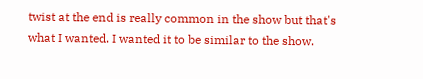twist at the end is really common in the show but that's what I wanted. I wanted it to be similar to the show.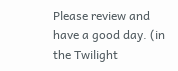Please review and have a good day. (in the Twilight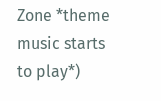Zone *theme music starts to play*)